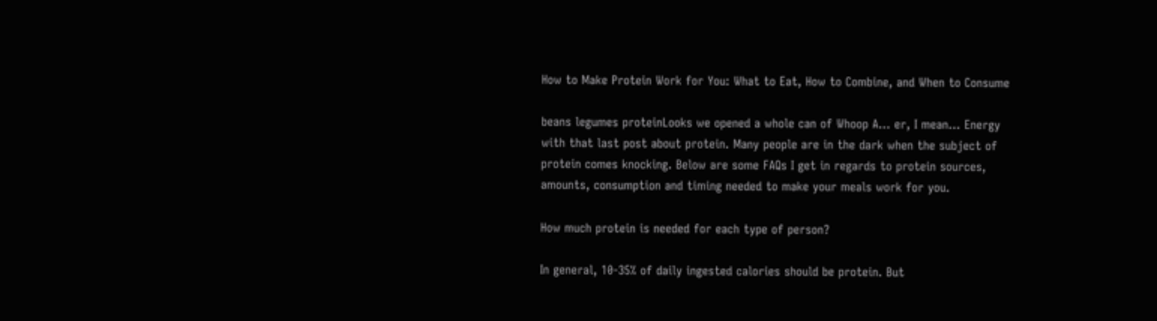How to Make Protein Work for You: What to Eat, How to Combine, and When to Consume

beans legumes proteinLooks we opened a whole can of Whoop A… er, I mean… Energy with that last post about protein. Many people are in the dark when the subject of protein comes knocking. Below are some FAQs I get in regards to protein sources, amounts, consumption and timing needed to make your meals work for you.

How much protein is needed for each type of person?

In general, 10-35% of daily ingested calories should be protein. But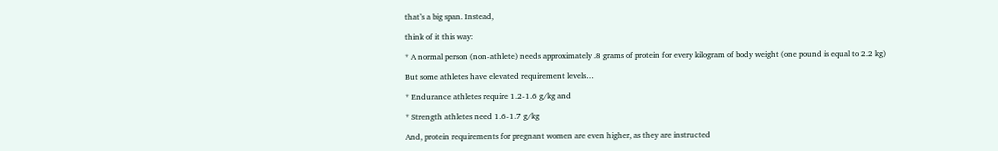that’s a big span. Instead,

think of it this way:

* A normal person (non-athlete) needs approximately .8 grams of protein for every kilogram of body weight (one pound is equal to 2.2 kg)

But some athletes have elevated requirement levels…

* Endurance athletes require 1.2-1.6 g/kg and

* Strength athletes need 1.6-1.7 g/kg

And, protein requirements for pregnant women are even higher, as they are instructed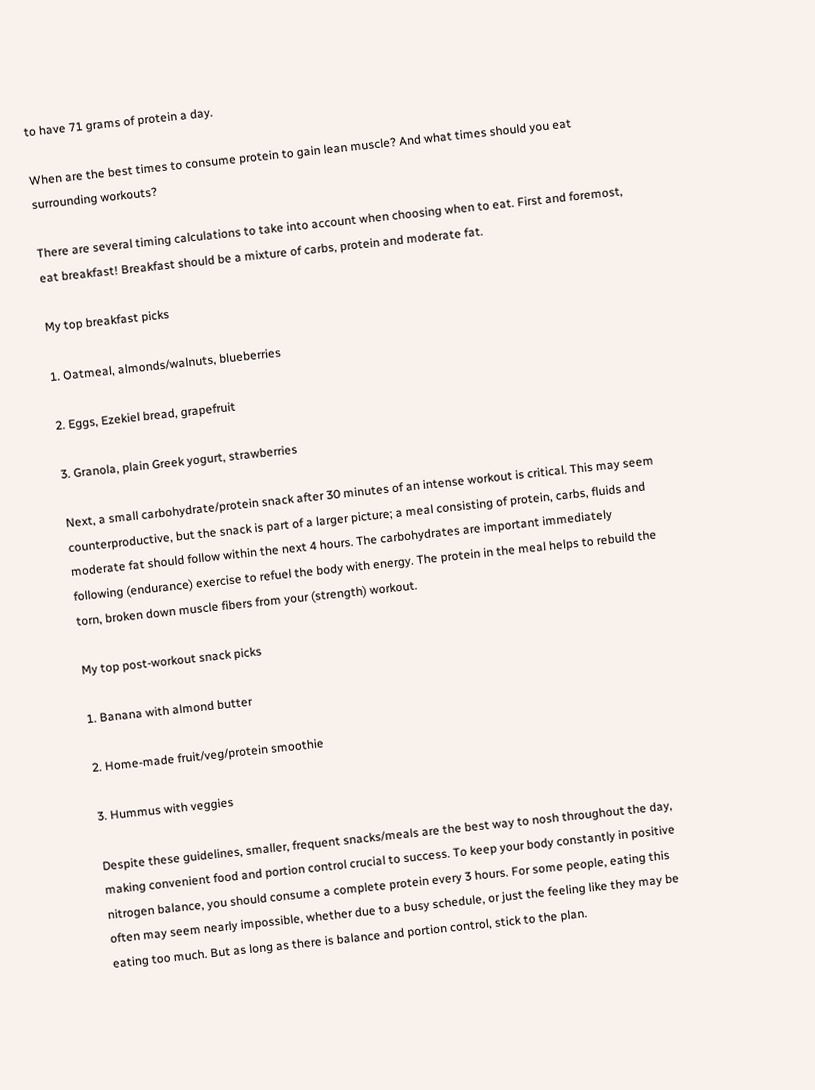to have 71 grams of protein a day.

When are the best times to consume protein to gain lean muscle? And what times should you eat surrounding workouts?

There are several timing calculations to take into account when choosing when to eat. First and foremost, eat breakfast! Breakfast should be a mixture of carbs, protein and moderate fat.

My top breakfast picks

1. Oatmeal, almonds/walnuts, blueberries

2. Eggs, Ezekiel bread, grapefruit

3. Granola, plain Greek yogurt, strawberries

Next, a small carbohydrate/protein snack after 30 minutes of an intense workout is critical. This may seem counterproductive, but the snack is part of a larger picture; a meal consisting of protein, carbs, fluids and moderate fat should follow within the next 4 hours. The carbohydrates are important immediately following (endurance) exercise to refuel the body with energy. The protein in the meal helps to rebuild the torn, broken down muscle fibers from your (strength) workout.

My top post-workout snack picks

1. Banana with almond butter

2. Home-made fruit/veg/protein smoothie

3. Hummus with veggies

Despite these guidelines, smaller, frequent snacks/meals are the best way to nosh throughout the day, making convenient food and portion control crucial to success. To keep your body constantly in positive nitrogen balance, you should consume a complete protein every 3 hours. For some people, eating this often may seem nearly impossible, whether due to a busy schedule, or just the feeling like they may be eating too much. But as long as there is balance and portion control, stick to the plan.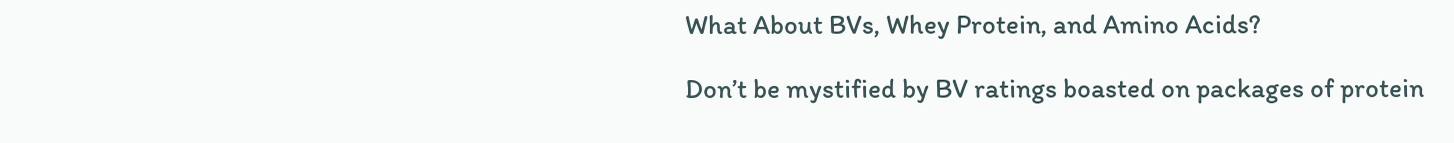What About BVs, Whey Protein, and Amino Acids?

Don’t be mystified by BV ratings boasted on packages of protein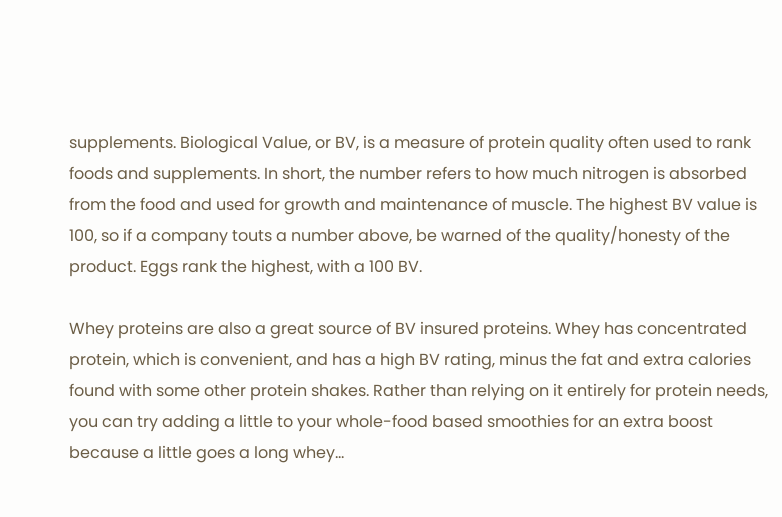supplements. Biological Value, or BV, is a measure of protein quality often used to rank foods and supplements. In short, the number refers to how much nitrogen is absorbed from the food and used for growth and maintenance of muscle. The highest BV value is 100, so if a company touts a number above, be warned of the quality/honesty of the product. Eggs rank the highest, with a 100 BV.

Whey proteins are also a great source of BV insured proteins. Whey has concentrated protein, which is convenient, and has a high BV rating, minus the fat and extra calories found with some other protein shakes. Rather than relying on it entirely for protein needs, you can try adding a little to your whole-food based smoothies for an extra boost because a little goes a long whey…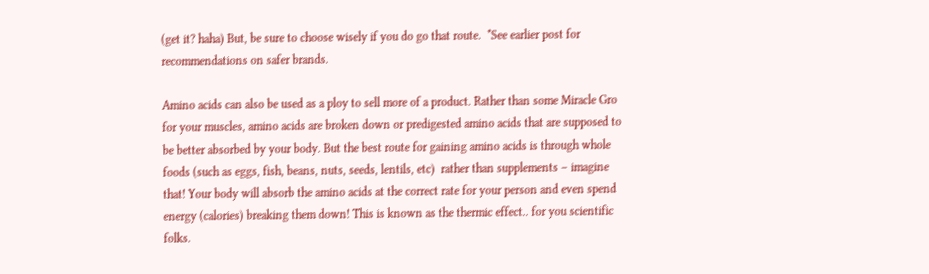(get it? haha) But, be sure to choose wisely if you do go that route.  *See earlier post for recommendations on safer brands.

Amino acids can also be used as a ploy to sell more of a product. Rather than some Miracle Gro for your muscles, amino acids are broken down or predigested amino acids that are supposed to be better absorbed by your body. But the best route for gaining amino acids is through whole foods (such as eggs, fish, beans, nuts, seeds, lentils, etc)  rather than supplements – imagine that! Your body will absorb the amino acids at the correct rate for your person and even spend energy (calories) breaking them down! This is known as the thermic effect.. for you scientific folks.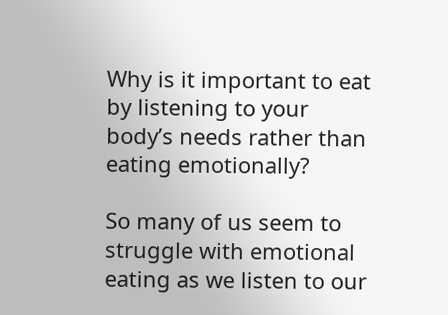Why is it important to eat by listening to your body’s needs rather than eating emotionally?

So many of us seem to struggle with emotional eating as we listen to our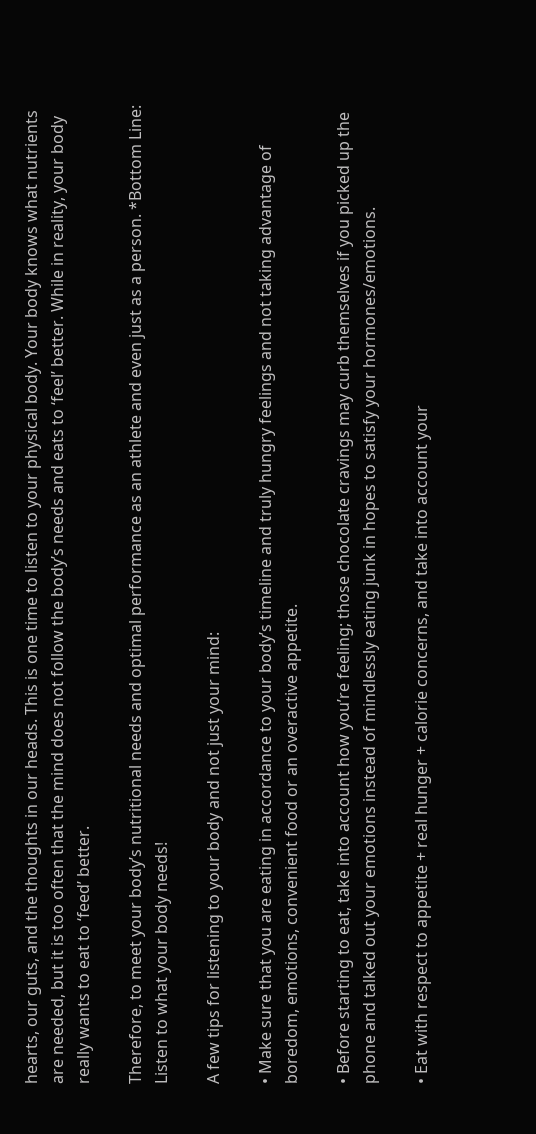hearts, our guts, and the thoughts in our heads. This is one time to listen to your physical body. Your body knows what nutrients are needed, but it is too often that the mind does not follow the body’s needs and eats to ‘feel’ better. While in reality, your body really wants to eat to ‘feed’ better.

Therefore, to meet your body’s nutritional needs and optimal performance as an athlete and even just as a person. *Bottom Line: Listen to what your body needs!

A few tips for listening to your body and not just your mind:

• Make sure that you are eating in accordance to your body’s timeline and truly hungry feelings and not taking advantage of boredom, emotions, convenient food or an overactive appetite.

• Before starting to eat, take into account how you’re feeling; those chocolate cravings may curb themselves if you picked up the phone and talked out your emotions instead of mindlessly eating junk in hopes to satisfy your hormones/emotions.

• Eat with respect to appetite + real hunger + calorie concerns, and take into account your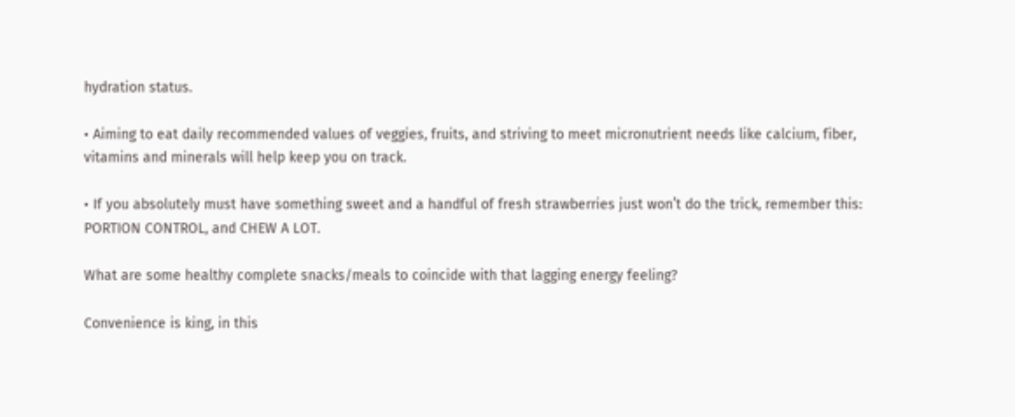hydration status.

• Aiming to eat daily recommended values of veggies, fruits, and striving to meet micronutrient needs like calcium, fiber, vitamins and minerals will help keep you on track.

• If you absolutely must have something sweet and a handful of fresh strawberries just won’t do the trick, remember this: PORTION CONTROL, and CHEW A LOT.

What are some healthy complete snacks/meals to coincide with that lagging energy feeling?

Convenience is king, in this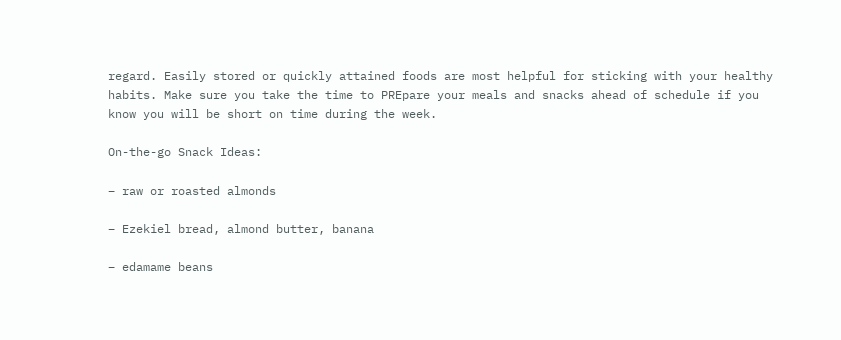regard. Easily stored or quickly attained foods are most helpful for sticking with your healthy habits. Make sure you take the time to PREpare your meals and snacks ahead of schedule if you know you will be short on time during the week.

On-the-go Snack Ideas:

– raw or roasted almonds

– Ezekiel bread, almond butter, banana

– edamame beans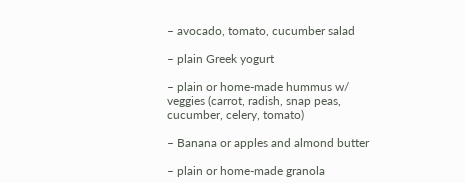– avocado, tomato, cucumber salad

– plain Greek yogurt

– plain or home-made hummus w/ veggies (carrot, radish, snap peas, cucumber, celery, tomato)

– Banana or apples and almond butter

– plain or home-made granola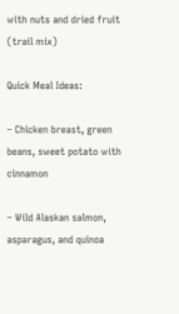with nuts and dried fruit (trail mix)

Quick Meal Ideas:

– Chicken breast, green beans, sweet potato with cinnamon

– Wild Alaskan salmon, asparagus, and quinoa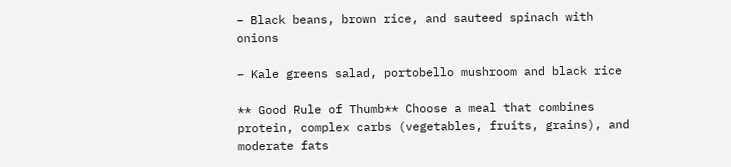– Black beans, brown rice, and sauteed spinach with onions

– Kale greens salad, portobello mushroom and black rice

** Good Rule of Thumb** Choose a meal that combines protein, complex carbs (vegetables, fruits, grains), and moderate fats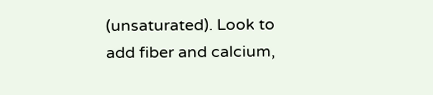(unsaturated). Look to add fiber and calcium,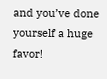and you’ve done yourself a huge favor!